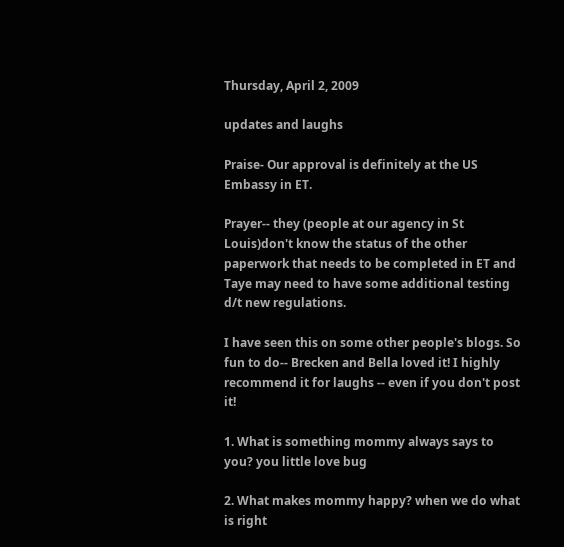Thursday, April 2, 2009

updates and laughs

Praise- Our approval is definitely at the US Embassy in ET.

Prayer-- they (people at our agency in St Louis)don't know the status of the other paperwork that needs to be completed in ET and Taye may need to have some additional testing d/t new regulations.

I have seen this on some other people's blogs. So fun to do-- Brecken and Bella loved it! I highly recommend it for laughs -- even if you don't post it!

1. What is something mommy always says to you? you little love bug

2. What makes mommy happy? when we do what is right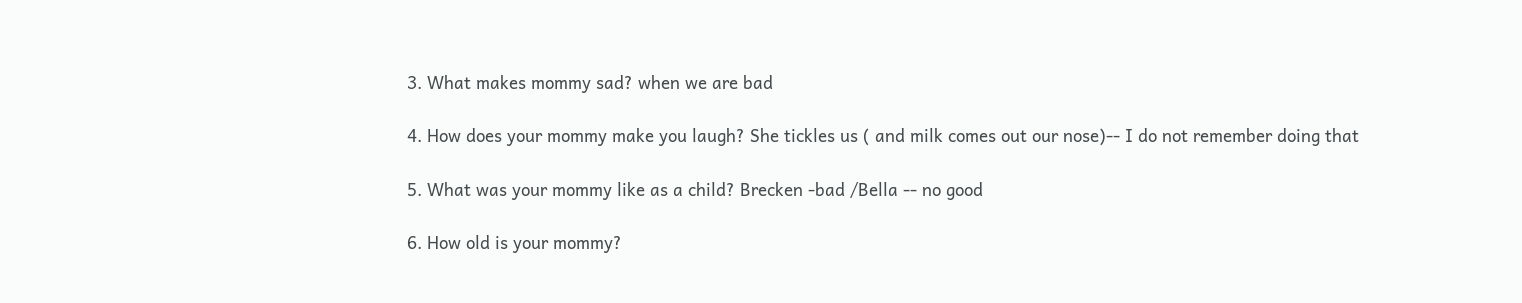3. What makes mommy sad? when we are bad

4. How does your mommy make you laugh? She tickles us ( and milk comes out our nose)-- I do not remember doing that

5. What was your mommy like as a child? Brecken -bad /Bella -- no good

6. How old is your mommy?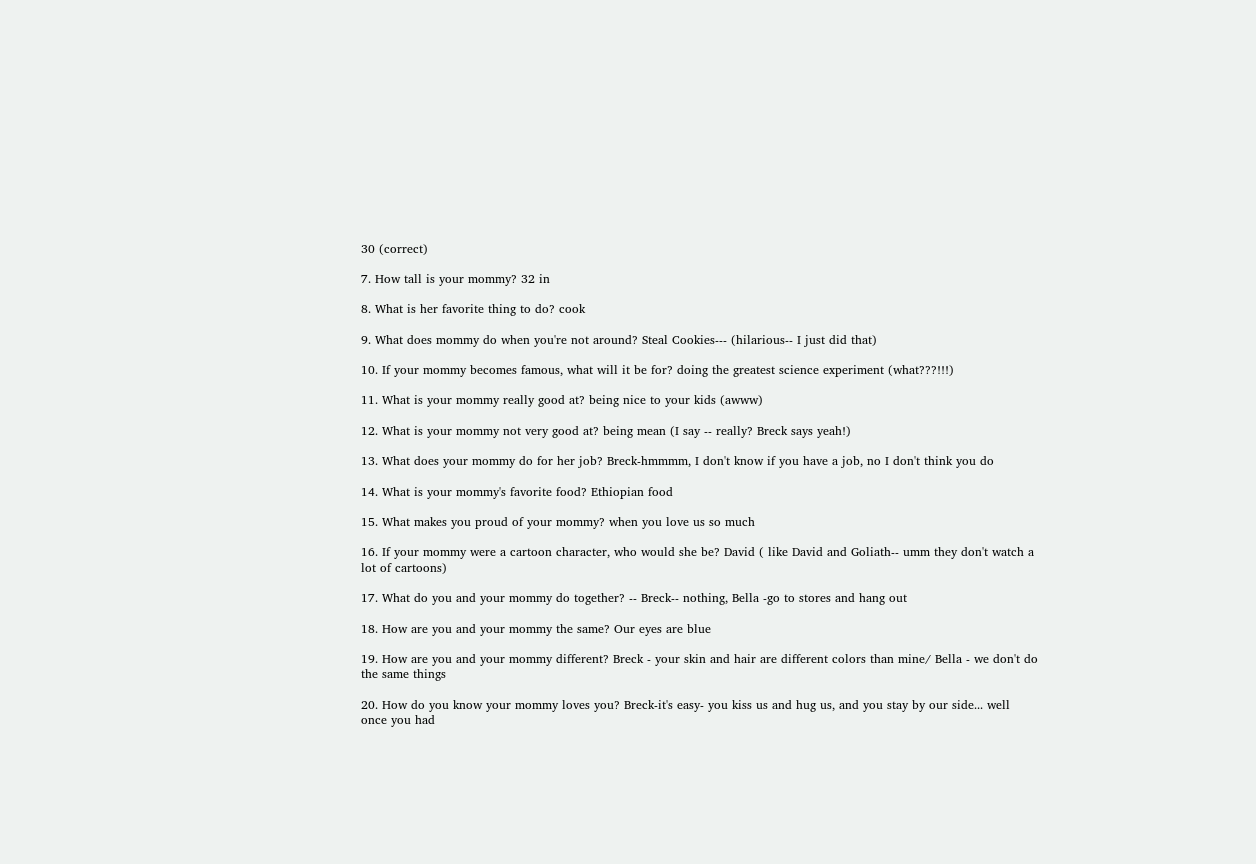30 (correct)

7. How tall is your mommy? 32 in

8. What is her favorite thing to do? cook

9. What does mommy do when you're not around? Steal Cookies--- (hilarious-- I just did that)

10. If your mommy becomes famous, what will it be for? doing the greatest science experiment (what???!!!)

11. What is your mommy really good at? being nice to your kids (awww)

12. What is your mommy not very good at? being mean (I say -- really? Breck says yeah!)

13. What does your mommy do for her job? Breck-hmmmm, I don't know if you have a job, no I don't think you do

14. What is your mommy's favorite food? Ethiopian food

15. What makes you proud of your mommy? when you love us so much

16. If your mommy were a cartoon character, who would she be? David ( like David and Goliath-- umm they don't watch a lot of cartoons)

17. What do you and your mommy do together? -- Breck-- nothing, Bella -go to stores and hang out

18. How are you and your mommy the same? Our eyes are blue

19. How are you and your mommy different? Breck - your skin and hair are different colors than mine/ Bella - we don't do the same things

20. How do you know your mommy loves you? Breck-it's easy- you kiss us and hug us, and you stay by our side... well once you had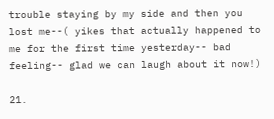trouble staying by my side and then you lost me--( yikes that actually happened to me for the first time yesterday-- bad feeling-- glad we can laugh about it now!)

21.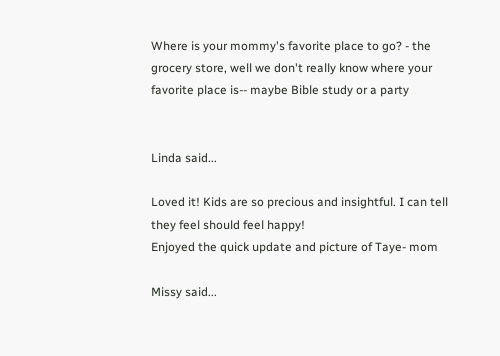Where is your mommy's favorite place to go? - the grocery store, well we don't really know where your favorite place is-- maybe Bible study or a party


Linda said...

Loved it! Kids are so precious and insightful. I can tell they feel should feel happy!
Enjoyed the quick update and picture of Taye- mom

Missy said...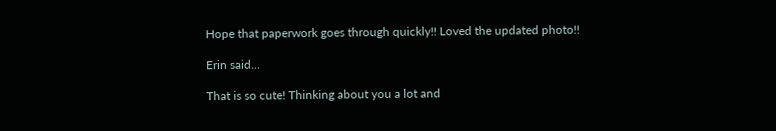Hope that paperwork goes through quickly!! Loved the updated photo!!

Erin said...

That is so cute! Thinking about you a lot and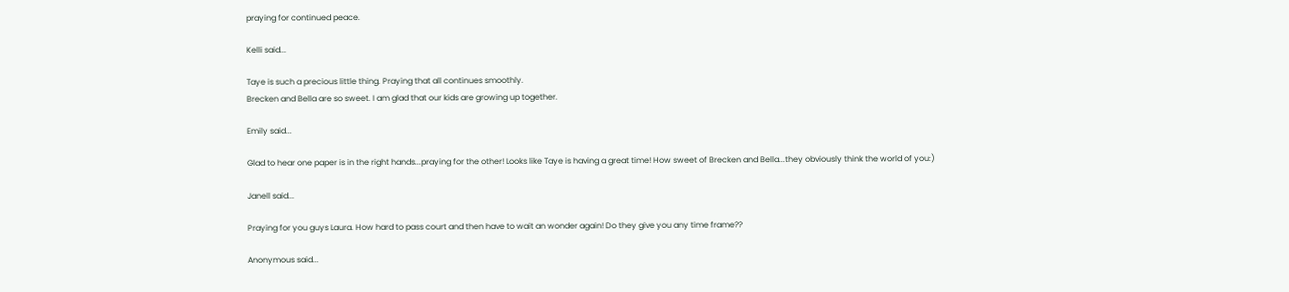praying for continued peace.

Kelli said...

Taye is such a precious little thing. Praying that all continues smoothly.
Brecken and Bella are so sweet. I am glad that our kids are growing up together.

Emily said...

Glad to hear one paper is in the right hands...praying for the other! Looks like Taye is having a great time! How sweet of Brecken and Bella...they obviously think the world of you:)

Janell said...

Praying for you guys Laura. How hard to pass court and then have to wait an wonder again! Do they give you any time frame??

Anonymous said...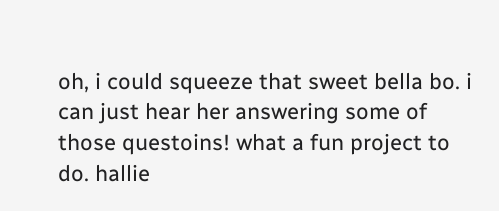oh, i could squeeze that sweet bella bo. i can just hear her answering some of those questoins! what a fun project to do. hallie